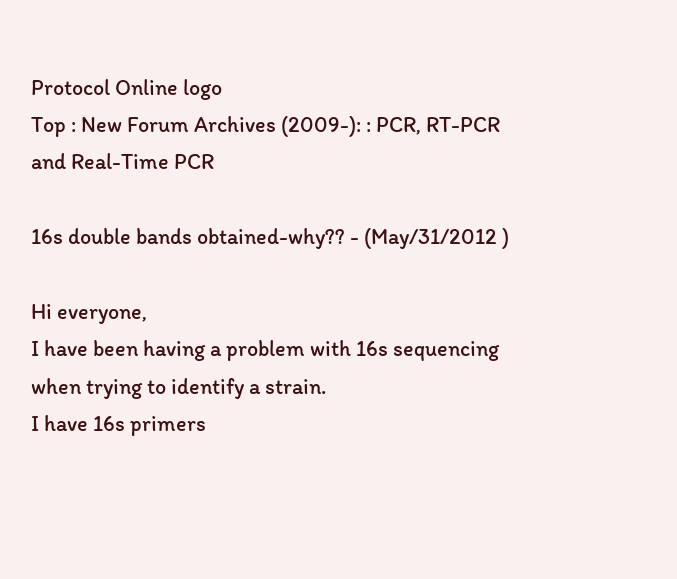Protocol Online logo
Top : New Forum Archives (2009-): : PCR, RT-PCR and Real-Time PCR

16s double bands obtained-why?? - (May/31/2012 )

Hi everyone,
I have been having a problem with 16s sequencing when trying to identify a strain.
I have 16s primers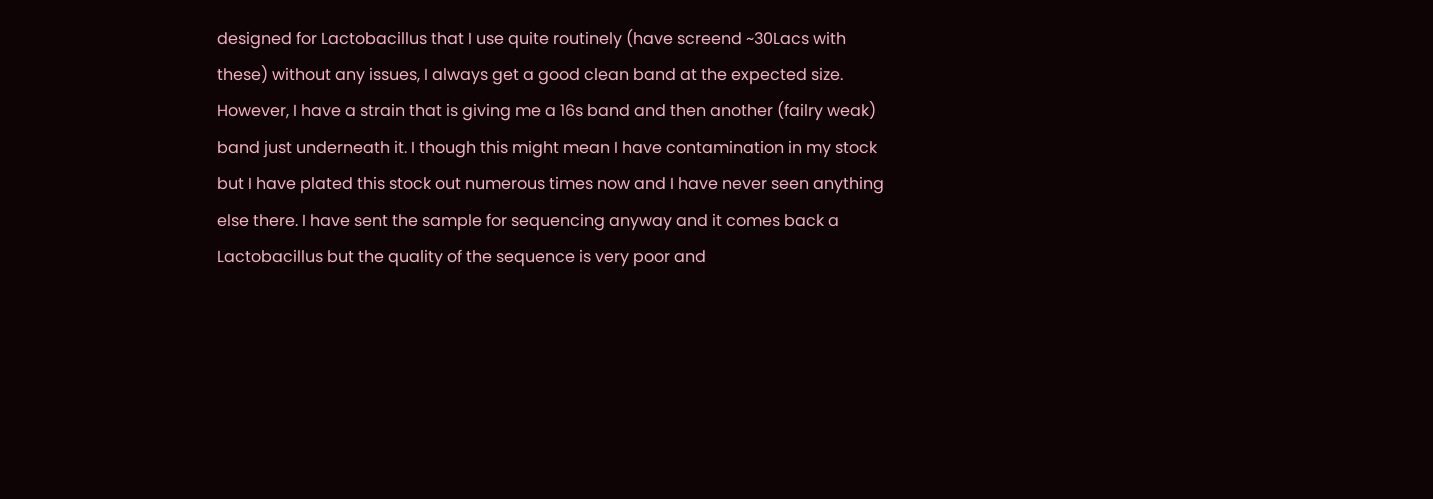designed for Lactobacillus that I use quite routinely (have screend ~30Lacs with these) without any issues, I always get a good clean band at the expected size. However, I have a strain that is giving me a 16s band and then another (failry weak) band just underneath it. I though this might mean I have contamination in my stock but I have plated this stock out numerous times now and I have never seen anything else there. I have sent the sample for sequencing anyway and it comes back a Lactobacillus but the quality of the sequence is very poor and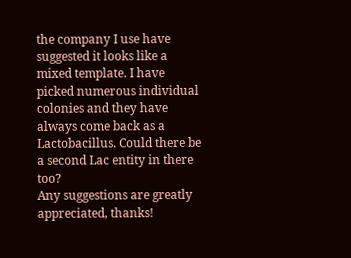the company I use have suggested it looks like a mixed template. I have picked numerous individual colonies and they have always come back as a Lactobacillus. Could there be a second Lac entity in there too?
Any suggestions are greatly appreciated, thanks!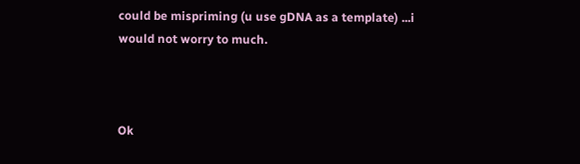could be mispriming (u use gDNA as a template) ...i would not worry to much.



Ok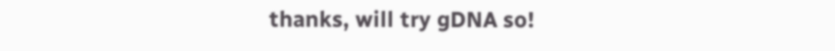thanks, will try gDNA so!